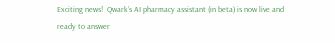Exciting news!  Qwark’s AI pharmacy assistant (in beta) is now live and ready to answer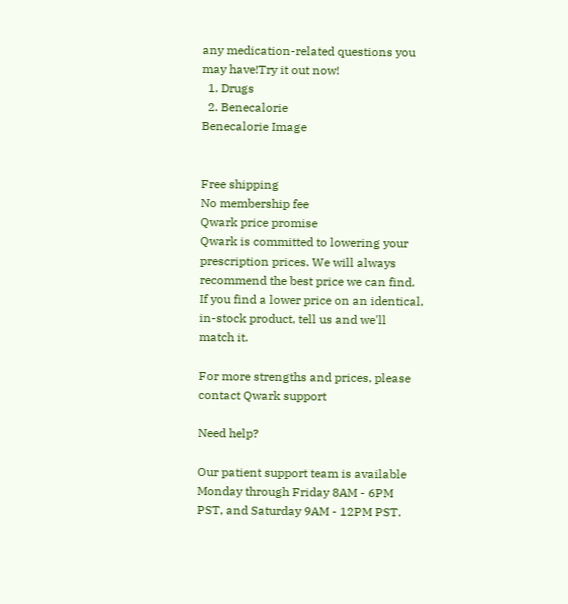any medication-related questions you may have!Try it out now!
  1. Drugs
  2. Benecalorie
Benecalorie Image


Free shipping
No membership fee
Qwark price promise
Qwark is committed to lowering your prescription prices. We will always recommend the best price we can find. If you find a lower price on an identical, in-stock product, tell us and we'll match it.

For more strengths and prices, please contact Qwark support

Need help?

Our patient support team is available Monday through Friday 8AM - 6PM PST, and Saturday 9AM - 12PM PST.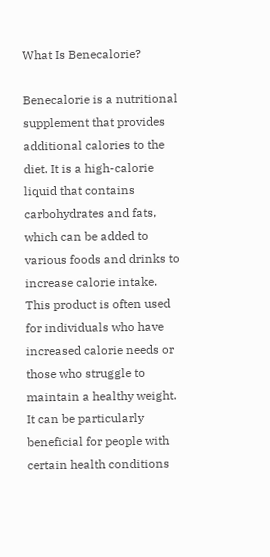What Is Benecalorie?

Benecalorie is a nutritional supplement that provides additional calories to the diet. It is a high-calorie liquid that contains carbohydrates and fats, which can be added to various foods and drinks to increase calorie intake. This product is often used for individuals who have increased calorie needs or those who struggle to maintain a healthy weight. It can be particularly beneficial for people with certain health conditions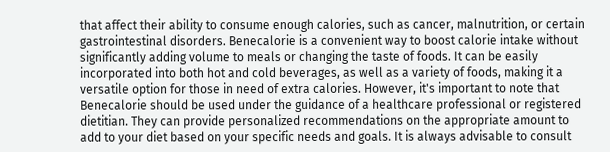that affect their ability to consume enough calories, such as cancer, malnutrition, or certain gastrointestinal disorders. Benecalorie is a convenient way to boost calorie intake without significantly adding volume to meals or changing the taste of foods. It can be easily incorporated into both hot and cold beverages, as well as a variety of foods, making it a versatile option for those in need of extra calories. However, it's important to note that Benecalorie should be used under the guidance of a healthcare professional or registered dietitian. They can provide personalized recommendations on the appropriate amount to add to your diet based on your specific needs and goals. It is always advisable to consult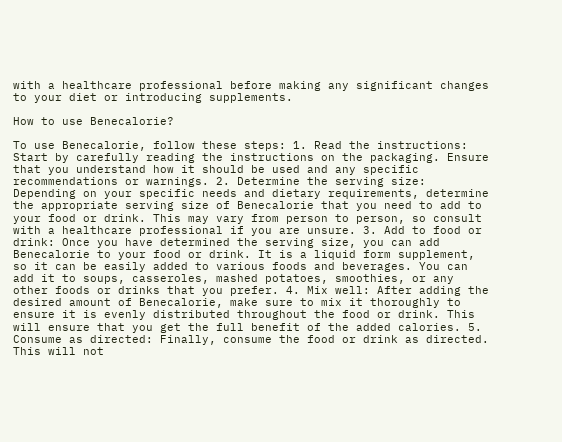with a healthcare professional before making any significant changes to your diet or introducing supplements.

How to use Benecalorie?

To use Benecalorie, follow these steps: 1. Read the instructions: Start by carefully reading the instructions on the packaging. Ensure that you understand how it should be used and any specific recommendations or warnings. 2. Determine the serving size: Depending on your specific needs and dietary requirements, determine the appropriate serving size of Benecalorie that you need to add to your food or drink. This may vary from person to person, so consult with a healthcare professional if you are unsure. 3. Add to food or drink: Once you have determined the serving size, you can add Benecalorie to your food or drink. It is a liquid form supplement, so it can be easily added to various foods and beverages. You can add it to soups, casseroles, mashed potatoes, smoothies, or any other foods or drinks that you prefer. 4. Mix well: After adding the desired amount of Benecalorie, make sure to mix it thoroughly to ensure it is evenly distributed throughout the food or drink. This will ensure that you get the full benefit of the added calories. 5. Consume as directed: Finally, consume the food or drink as directed. This will not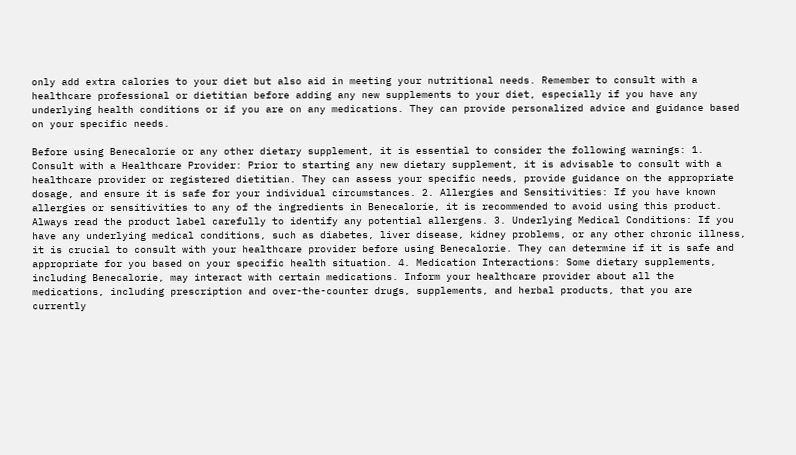only add extra calories to your diet but also aid in meeting your nutritional needs. Remember to consult with a healthcare professional or dietitian before adding any new supplements to your diet, especially if you have any underlying health conditions or if you are on any medications. They can provide personalized advice and guidance based on your specific needs.

Before using Benecalorie or any other dietary supplement, it is essential to consider the following warnings: 1. Consult with a Healthcare Provider: Prior to starting any new dietary supplement, it is advisable to consult with a healthcare provider or registered dietitian. They can assess your specific needs, provide guidance on the appropriate dosage, and ensure it is safe for your individual circumstances. 2. Allergies and Sensitivities: If you have known allergies or sensitivities to any of the ingredients in Benecalorie, it is recommended to avoid using this product. Always read the product label carefully to identify any potential allergens. 3. Underlying Medical Conditions: If you have any underlying medical conditions, such as diabetes, liver disease, kidney problems, or any other chronic illness, it is crucial to consult with your healthcare provider before using Benecalorie. They can determine if it is safe and appropriate for you based on your specific health situation. 4. Medication Interactions: Some dietary supplements, including Benecalorie, may interact with certain medications. Inform your healthcare provider about all the medications, including prescription and over-the-counter drugs, supplements, and herbal products, that you are currently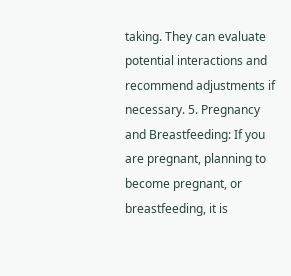taking. They can evaluate potential interactions and recommend adjustments if necessary. 5. Pregnancy and Breastfeeding: If you are pregnant, planning to become pregnant, or breastfeeding, it is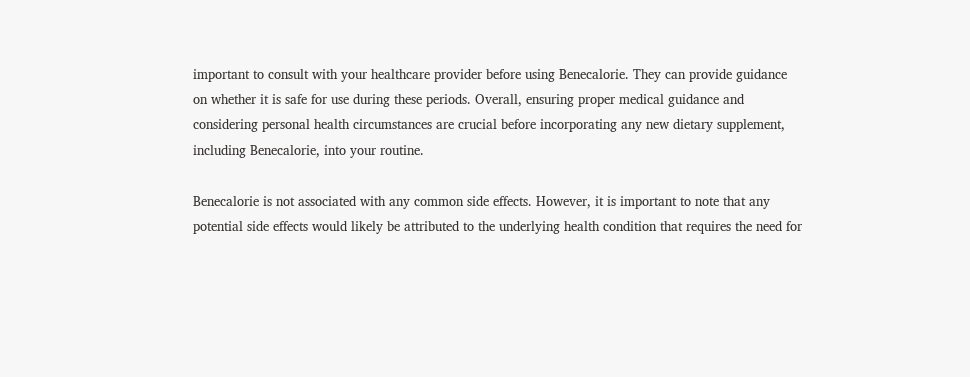important to consult with your healthcare provider before using Benecalorie. They can provide guidance on whether it is safe for use during these periods. Overall, ensuring proper medical guidance and considering personal health circumstances are crucial before incorporating any new dietary supplement, including Benecalorie, into your routine.

Benecalorie is not associated with any common side effects. However, it is important to note that any potential side effects would likely be attributed to the underlying health condition that requires the need for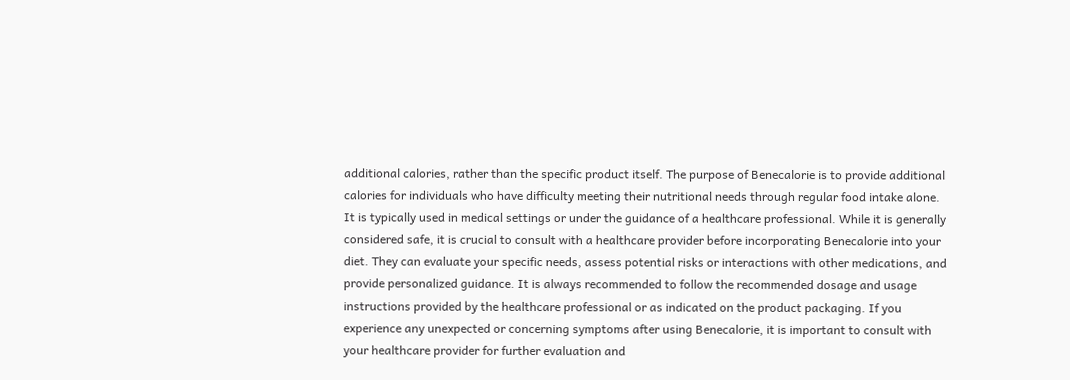additional calories, rather than the specific product itself. The purpose of Benecalorie is to provide additional calories for individuals who have difficulty meeting their nutritional needs through regular food intake alone. It is typically used in medical settings or under the guidance of a healthcare professional. While it is generally considered safe, it is crucial to consult with a healthcare provider before incorporating Benecalorie into your diet. They can evaluate your specific needs, assess potential risks or interactions with other medications, and provide personalized guidance. It is always recommended to follow the recommended dosage and usage instructions provided by the healthcare professional or as indicated on the product packaging. If you experience any unexpected or concerning symptoms after using Benecalorie, it is important to consult with your healthcare provider for further evaluation and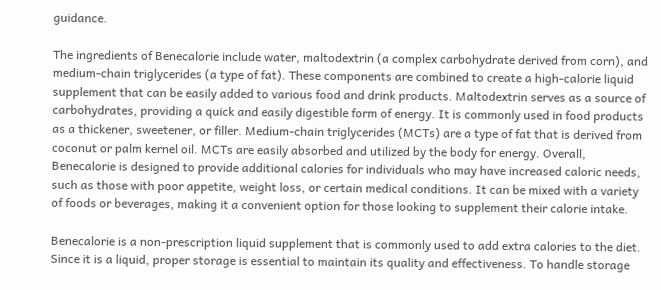guidance.

The ingredients of Benecalorie include water, maltodextrin (a complex carbohydrate derived from corn), and medium-chain triglycerides (a type of fat). These components are combined to create a high-calorie liquid supplement that can be easily added to various food and drink products. Maltodextrin serves as a source of carbohydrates, providing a quick and easily digestible form of energy. It is commonly used in food products as a thickener, sweetener, or filler. Medium-chain triglycerides (MCTs) are a type of fat that is derived from coconut or palm kernel oil. MCTs are easily absorbed and utilized by the body for energy. Overall, Benecalorie is designed to provide additional calories for individuals who may have increased caloric needs, such as those with poor appetite, weight loss, or certain medical conditions. It can be mixed with a variety of foods or beverages, making it a convenient option for those looking to supplement their calorie intake.

Benecalorie is a non-prescription liquid supplement that is commonly used to add extra calories to the diet. Since it is a liquid, proper storage is essential to maintain its quality and effectiveness. To handle storage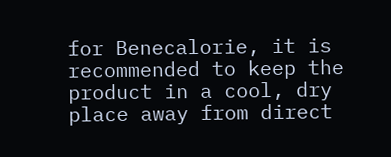for Benecalorie, it is recommended to keep the product in a cool, dry place away from direct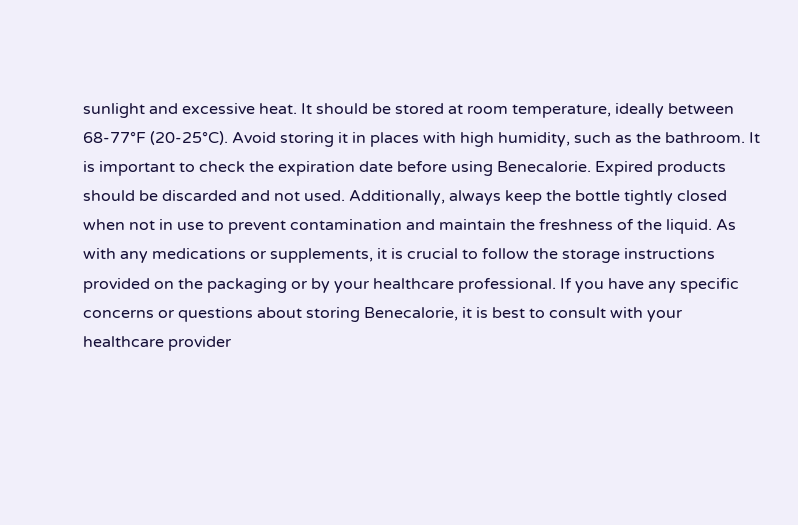sunlight and excessive heat. It should be stored at room temperature, ideally between 68-77°F (20-25°C). Avoid storing it in places with high humidity, such as the bathroom. It is important to check the expiration date before using Benecalorie. Expired products should be discarded and not used. Additionally, always keep the bottle tightly closed when not in use to prevent contamination and maintain the freshness of the liquid. As with any medications or supplements, it is crucial to follow the storage instructions provided on the packaging or by your healthcare professional. If you have any specific concerns or questions about storing Benecalorie, it is best to consult with your healthcare provider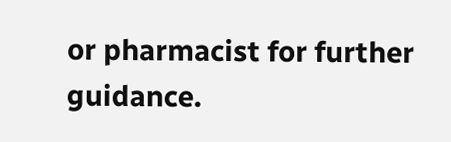or pharmacist for further guidance.